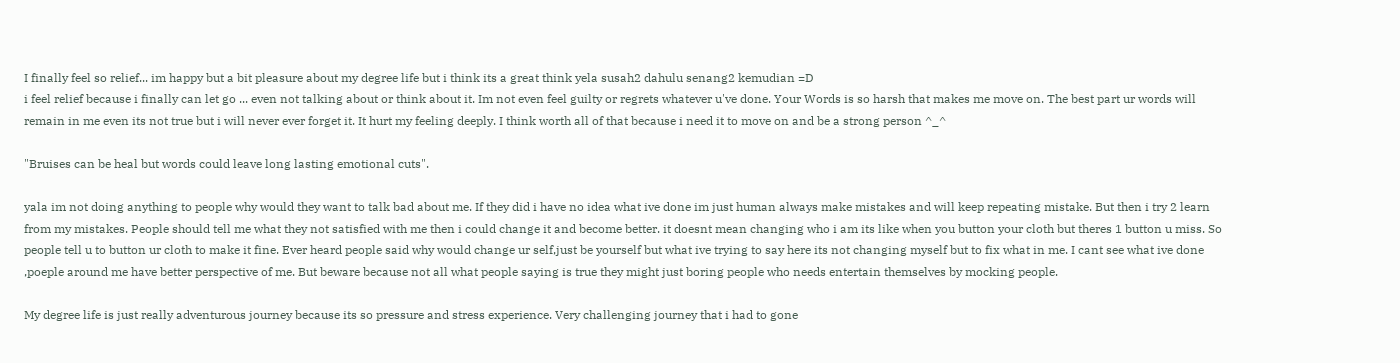I finally feel so relief... im happy but a bit pleasure about my degree life but i think its a great think yela susah2 dahulu senang2 kemudian =D
i feel relief because i finally can let go ... even not talking about or think about it. Im not even feel guilty or regrets whatever u've done. Your Words is so harsh that makes me move on. The best part ur words will remain in me even its not true but i will never ever forget it. It hurt my feeling deeply. I think worth all of that because i need it to move on and be a strong person ^_^

"Bruises can be heal but words could leave long lasting emotional cuts".

yala im not doing anything to people why would they want to talk bad about me. If they did i have no idea what ive done im just human always make mistakes and will keep repeating mistake. But then i try 2 learn from my mistakes. People should tell me what they not satisfied with me then i could change it and become better. it doesnt mean changing who i am its like when you button your cloth but theres 1 button u miss. So people tell u to button ur cloth to make it fine. Ever heard people said why would change ur self,just be yourself but what ive trying to say here its not changing myself but to fix what in me. I cant see what ive done ,poeple around me have better perspective of me. But beware because not all what people saying is true they might just boring people who needs entertain themselves by mocking people.

My degree life is just really adventurous journey because its so pressure and stress experience. Very challenging journey that i had to gone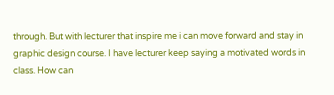through. But with lecturer that inspire me i can move forward and stay in graphic design course. I have lecturer keep saying a motivated words in class. How can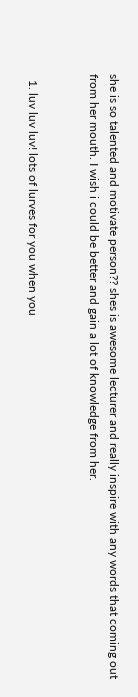she is so talented and motivate person?? shes is awesome lecturer and really inspire with any words that coming out from her mouth. I wish i could be better and gain a lot of knowledge from her.


  1. luv luv luv! lots of lurves for you when you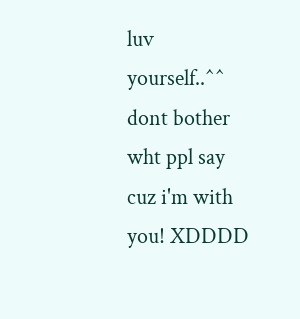luv yourself..^^ dont bother wht ppl say cuz i'm with you! XDDDD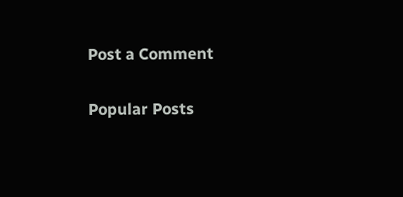Post a Comment

Popular Posts